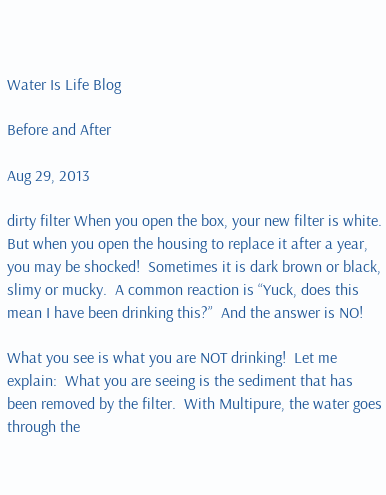Water Is Life Blog

Before and After

Aug 29, 2013

dirty filter When you open the box, your new filter is white.  But when you open the housing to replace it after a year, you may be shocked!  Sometimes it is dark brown or black, slimy or mucky.  A common reaction is “Yuck, does this mean I have been drinking this?”  And the answer is NO!

What you see is what you are NOT drinking!  Let me explain:  What you are seeing is the sediment that has been removed by the filter.  With Multipure, the water goes through the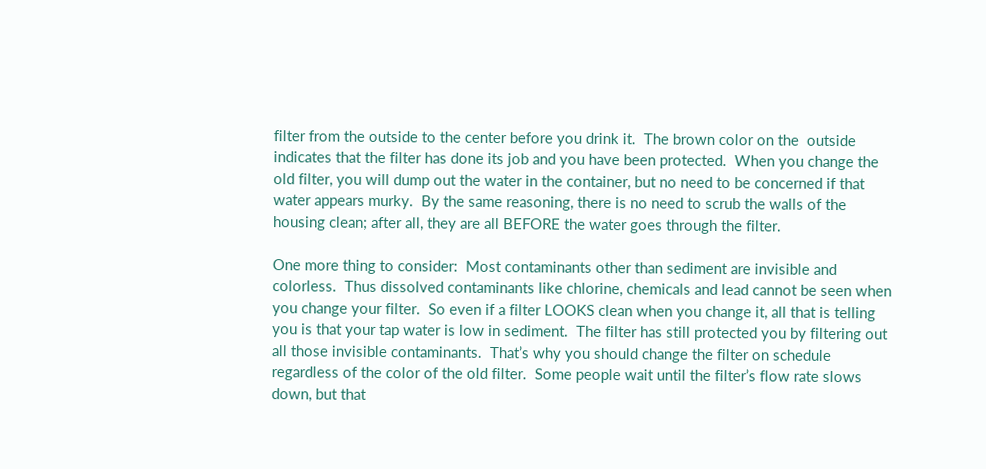filter from the outside to the center before you drink it.  The brown color on the  outside indicates that the filter has done its job and you have been protected.  When you change the old filter, you will dump out the water in the container, but no need to be concerned if that water appears murky.  By the same reasoning, there is no need to scrub the walls of the housing clean; after all, they are all BEFORE the water goes through the filter.

One more thing to consider:  Most contaminants other than sediment are invisible and colorless.  Thus dissolved contaminants like chlorine, chemicals and lead cannot be seen when you change your filter.  So even if a filter LOOKS clean when you change it, all that is telling you is that your tap water is low in sediment.  The filter has still protected you by filtering out all those invisible contaminants.  That’s why you should change the filter on schedule regardless of the color of the old filter.  Some people wait until the filter’s flow rate slows down, but that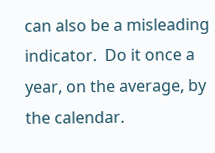can also be a misleading indicator.  Do it once a year, on the average, by the calendar.